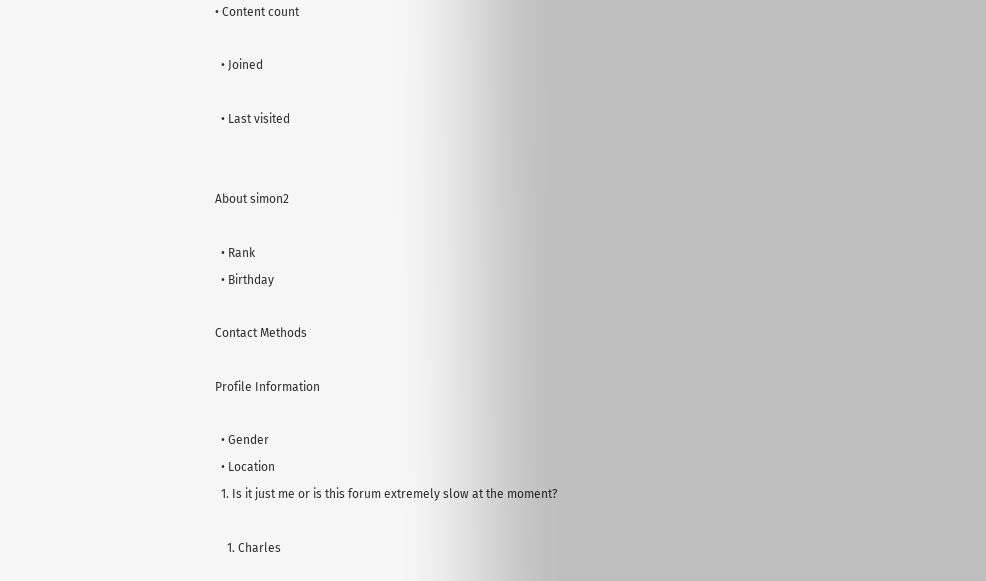• Content count

  • Joined

  • Last visited


About simon2

  • Rank
  • Birthday

Contact Methods

Profile Information

  • Gender
  • Location
  1. Is it just me or is this forum extremely slow at the moment?

    1. Charles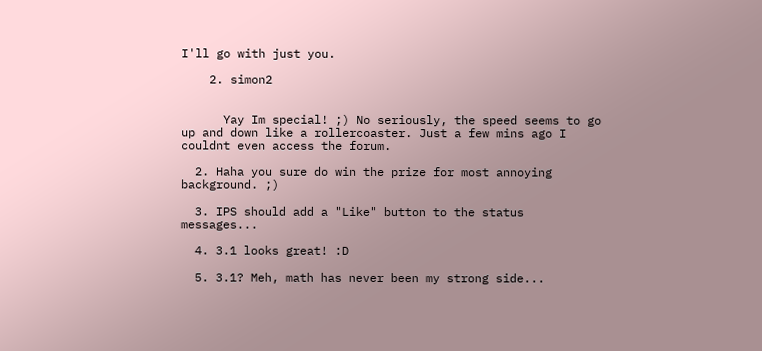I'll go with just you.

    2. simon2


      Yay Im special! ;) No seriously, the speed seems to go up and down like a rollercoaster. Just a few mins ago I couldnt even access the forum.

  2. Haha you sure do win the prize for most annoying background. ;)

  3. IPS should add a "Like" button to the status messages...

  4. 3.1 looks great! :D

  5. 3.1? Meh, math has never been my strong side...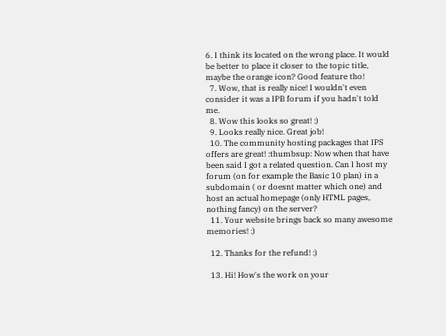6. I think its located on the wrong place. It would be better to place it closer to the topic title, maybe the orange icon? Good feature tho!
  7. Wow, that is really nice! I wouldn't even consider it was a IPB forum if you hadn't told me.
  8. Wow this looks so great! :)
  9. Looks really nice. Great job!
  10. The community hosting packages that IPS offers are great! :thumbsup: Now when that have been said I got a related question. Can I host my forum (on for example the Basic 10 plan) in a subdomain ( or doesnt matter which one) and host an actual homepage (only HTML pages, nothing fancy) on the server?
  11. Your website brings back so many awesome memories! :)

  12. Thanks for the refund! :)

  13. Hi! How's the work on your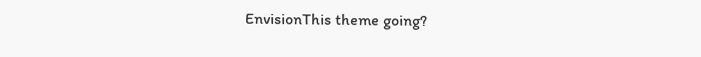EnvisionThis theme going?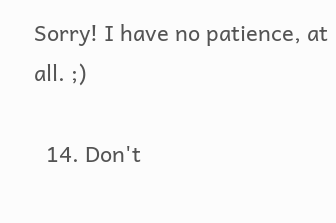Sorry! I have no patience, at all. ;)

  14. Don't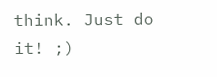think. Just do it! ;)